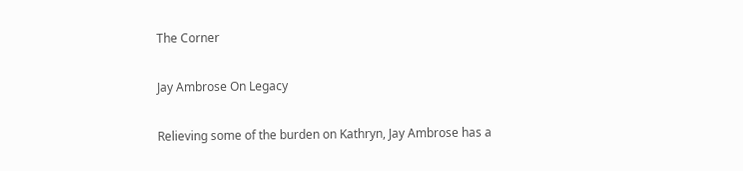The Corner

Jay Ambrose On Legacy

Relieving some of the burden on Kathryn, Jay Ambrose has a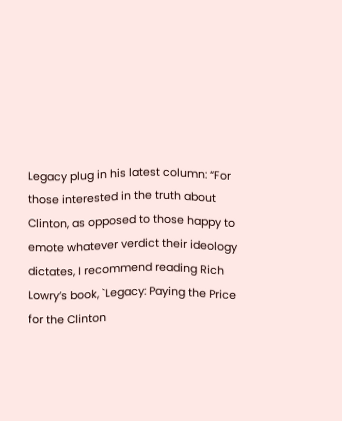Legacy plug in his latest column: “For those interested in the truth about Clinton, as opposed to those happy to emote whatever verdict their ideology dictates, I recommend reading Rich Lowry’s book, `Legacy: Paying the Price for the Clinton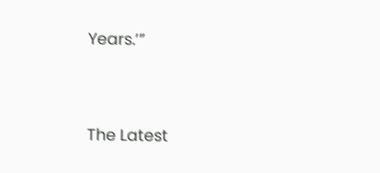Years.’”


The Latest